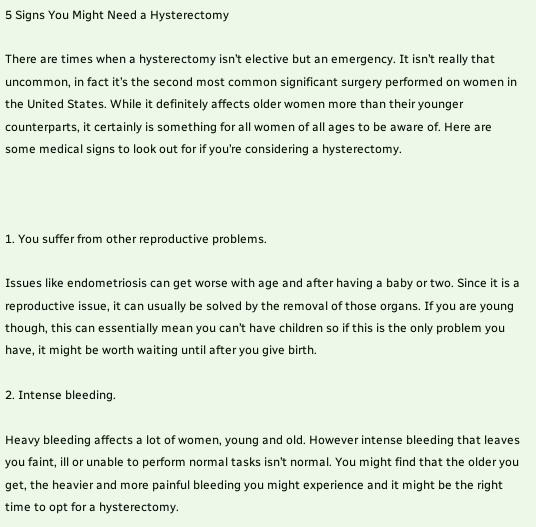5 Signs You Might Need a Hysterectomy

There are times when a hysterectomy isn’t elective but an emergency. It isn’t really that uncommon, in fact it’s the second most common significant surgery performed on women in the United States. While it definitely affects older women more than their younger counterparts, it certainly is something for all women of all ages to be aware of. Here are some medical signs to look out for if you’re considering a hysterectomy.



1. You suffer from other reproductive problems.

Issues like endometriosis can get worse with age and after having a baby or two. Since it is a reproductive issue, it can usually be solved by the removal of those organs. If you are young though, this can essentially mean you can’t have children so if this is the only problem you have, it might be worth waiting until after you give birth.

2. Intense bleeding.

Heavy bleeding affects a lot of women, young and old. However intense bleeding that leaves you faint, ill or unable to perform normal tasks isn’t normal. You might find that the older you get, the heavier and more painful bleeding you might experience and it might be the right time to opt for a hysterectomy.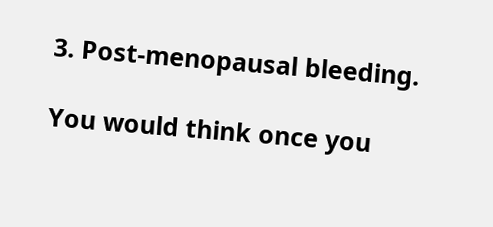3. Post-menopausal bleeding.

You would think once you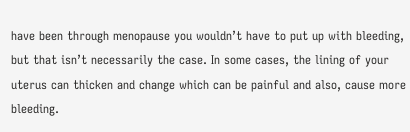have been through menopause you wouldn’t have to put up with bleeding, but that isn’t necessarily the case. In some cases, the lining of your uterus can thicken and change which can be painful and also, cause more bleeding.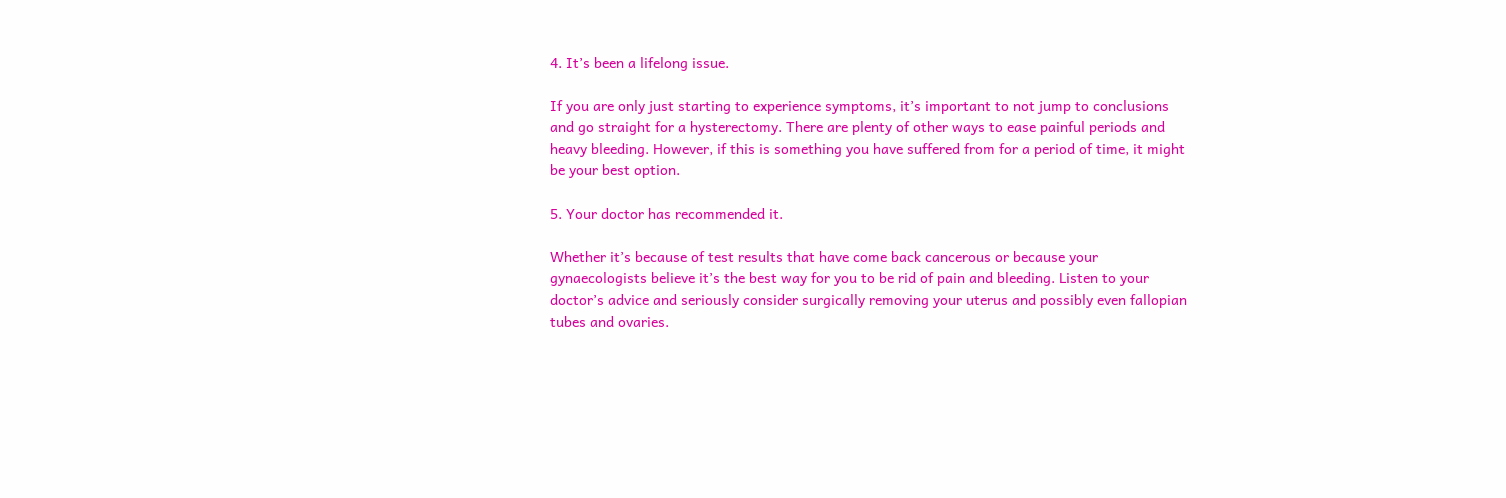4. It’s been a lifelong issue.

If you are only just starting to experience symptoms, it’s important to not jump to conclusions and go straight for a hysterectomy. There are plenty of other ways to ease painful periods and heavy bleeding. However, if this is something you have suffered from for a period of time, it might be your best option.

5. Your doctor has recommended it.

Whether it’s because of test results that have come back cancerous or because your gynaecologists believe it’s the best way for you to be rid of pain and bleeding. Listen to your doctor’s advice and seriously consider surgically removing your uterus and possibly even fallopian tubes and ovaries.